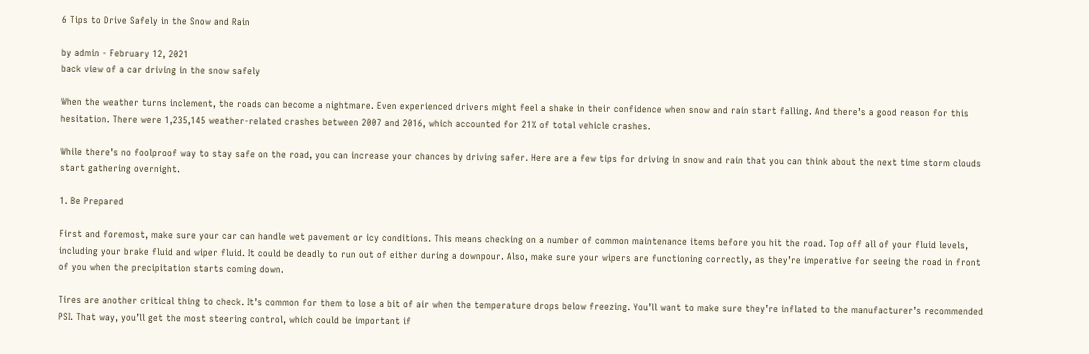6 Tips to Drive Safely in the Snow and Rain

by admin - February 12, 2021
back view of a car driving in the snow safely

When the weather turns inclement, the roads can become a nightmare. Even experienced drivers might feel a shake in their confidence when snow and rain start falling. And there’s a good reason for this hesitation. There were 1,235,145 weather-related crashes between 2007 and 2016, which accounted for 21% of total vehicle crashes.

While there’s no foolproof way to stay safe on the road, you can increase your chances by driving safer. Here are a few tips for driving in snow and rain that you can think about the next time storm clouds start gathering overnight.

1. Be Prepared

First and foremost, make sure your car can handle wet pavement or icy conditions. This means checking on a number of common maintenance items before you hit the road. Top off all of your fluid levels, including your brake fluid and wiper fluid. It could be deadly to run out of either during a downpour. Also, make sure your wipers are functioning correctly, as they’re imperative for seeing the road in front of you when the precipitation starts coming down.

Tires are another critical thing to check. It’s common for them to lose a bit of air when the temperature drops below freezing. You’ll want to make sure they’re inflated to the manufacturer’s recommended PSI. That way, you’ll get the most steering control, which could be important if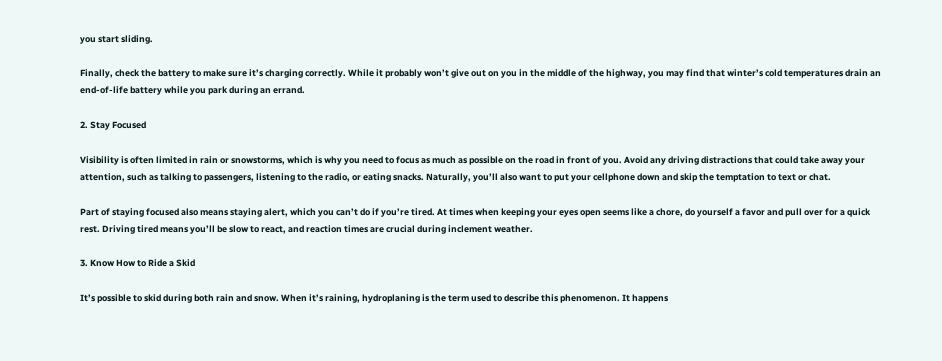you start sliding.

Finally, check the battery to make sure it’s charging correctly. While it probably won’t give out on you in the middle of the highway, you may find that winter’s cold temperatures drain an end-of-life battery while you park during an errand.

2. Stay Focused

Visibility is often limited in rain or snowstorms, which is why you need to focus as much as possible on the road in front of you. Avoid any driving distractions that could take away your attention, such as talking to passengers, listening to the radio, or eating snacks. Naturally, you’ll also want to put your cellphone down and skip the temptation to text or chat.

Part of staying focused also means staying alert, which you can’t do if you’re tired. At times when keeping your eyes open seems like a chore, do yourself a favor and pull over for a quick rest. Driving tired means you’ll be slow to react, and reaction times are crucial during inclement weather.

3. Know How to Ride a Skid

It’s possible to skid during both rain and snow. When it’s raining, hydroplaning is the term used to describe this phenomenon. It happens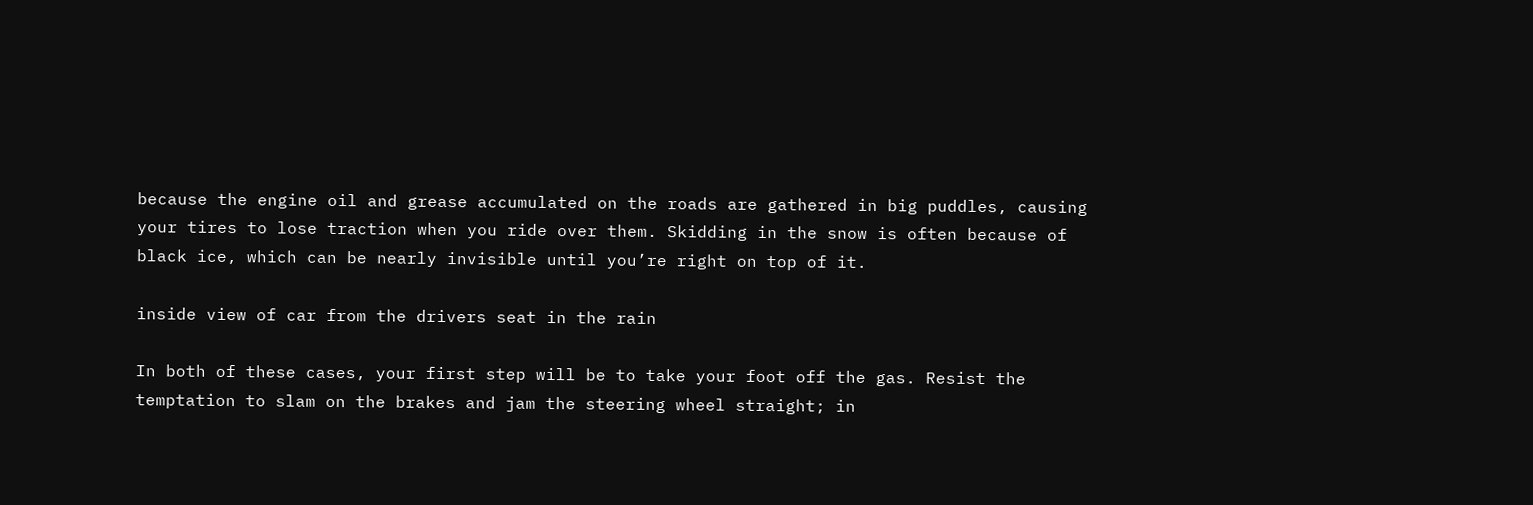because the engine oil and grease accumulated on the roads are gathered in big puddles, causing your tires to lose traction when you ride over them. Skidding in the snow is often because of black ice, which can be nearly invisible until you’re right on top of it.

inside view of car from the drivers seat in the rain

In both of these cases, your first step will be to take your foot off the gas. Resist the temptation to slam on the brakes and jam the steering wheel straight; in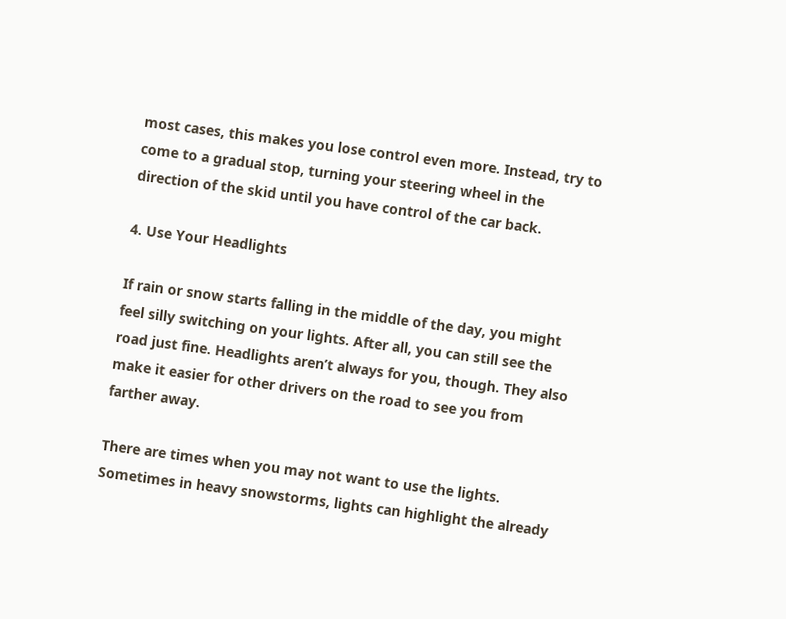most cases, this makes you lose control even more. Instead, try to come to a gradual stop, turning your steering wheel in the direction of the skid until you have control of the car back.

4. Use Your Headlights

If rain or snow starts falling in the middle of the day, you might feel silly switching on your lights. After all, you can still see the road just fine. Headlights aren’t always for you, though. They also make it easier for other drivers on the road to see you from farther away.

There are times when you may not want to use the lights. Sometimes in heavy snowstorms, lights can highlight the already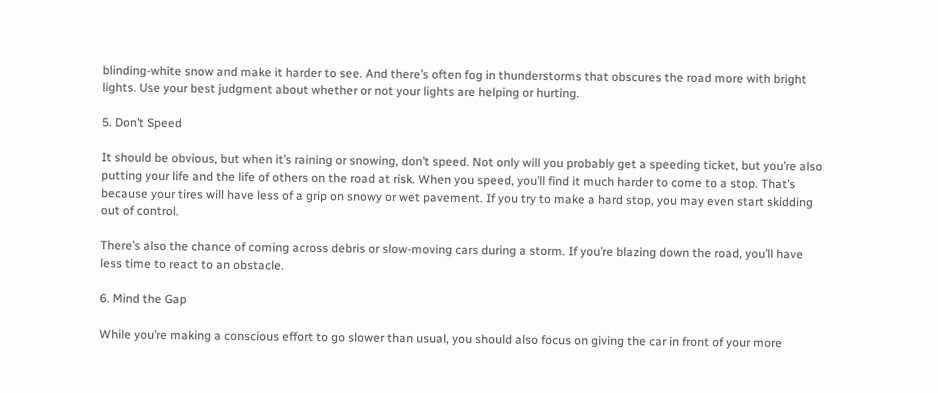blinding-white snow and make it harder to see. And there’s often fog in thunderstorms that obscures the road more with bright lights. Use your best judgment about whether or not your lights are helping or hurting.

5. Don’t Speed

It should be obvious, but when it’s raining or snowing, don’t speed. Not only will you probably get a speeding ticket, but you’re also putting your life and the life of others on the road at risk. When you speed, you’ll find it much harder to come to a stop. That’s because your tires will have less of a grip on snowy or wet pavement. If you try to make a hard stop, you may even start skidding out of control.

There’s also the chance of coming across debris or slow-moving cars during a storm. If you’re blazing down the road, you’ll have less time to react to an obstacle.

6. Mind the Gap

While you’re making a conscious effort to go slower than usual, you should also focus on giving the car in front of your more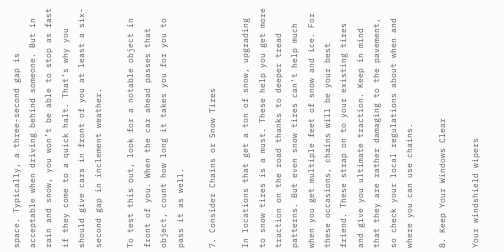space. Typically, a three-second gap is acceptable when driving behind someone. But in rain and snow, you won’t be able to stop as fast if they come to a quick halt. That’s why you should give cars in front of you at least a six-second gap in inclement weather.

To test this out, look for a notable object in front of you. When the car ahead passes that object, count how long it takes you for you to pass it as well.

7. Consider Chains or Snow Tires

In locations that get a ton of snow, upgrading to snow tires is a must. These help you get more traction on the road thanks to deeper tread patterns. But even snow tires can’t help much when you get multiple feet of snow and ice. For these occasions, chains will be your best friend. These strap on to your existing tires and give you ultimate traction. Keep in mind that they are rather damaging to the pavement, so check your local regulations about when and where you can use chains.

8. Keep Your Windows Clear

Your windshield wipers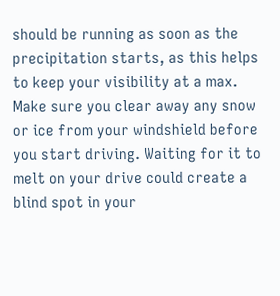should be running as soon as the precipitation starts, as this helps to keep your visibility at a max. Make sure you clear away any snow or ice from your windshield before you start driving. Waiting for it to melt on your drive could create a blind spot in your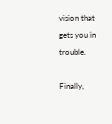vision that gets you in trouble.

Finally,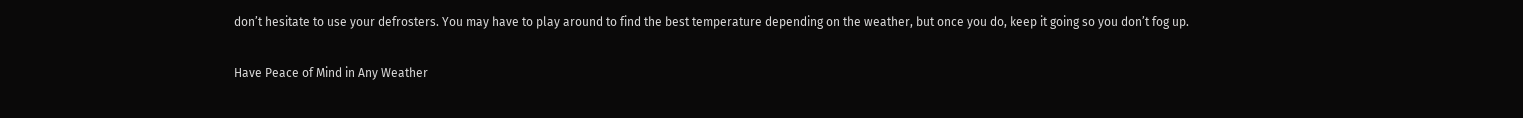don’t hesitate to use your defrosters. You may have to play around to find the best temperature depending on the weather, but once you do, keep it going so you don’t fog up.

Have Peace of Mind in Any Weather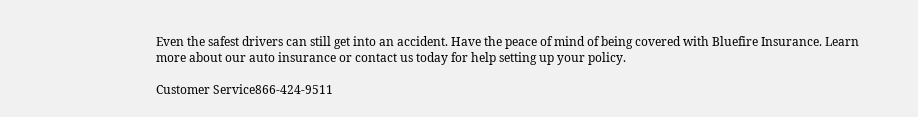Even the safest drivers can still get into an accident. Have the peace of mind of being covered with Bluefire Insurance. Learn more about our auto insurance or contact us today for help setting up your policy.

Customer Service866-424-9511